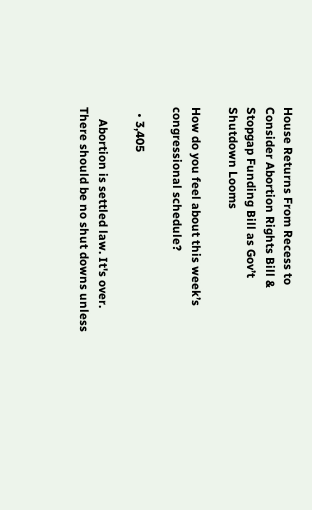House Returns From Recess to Consider Abortion Rights Bill & Stopgap Funding Bill as Gov’t Shutdown Looms

How do you feel about this week’s congressional schedule?

  • 3,405

    Abortion is settled law. It's over. There should be no shut downs unless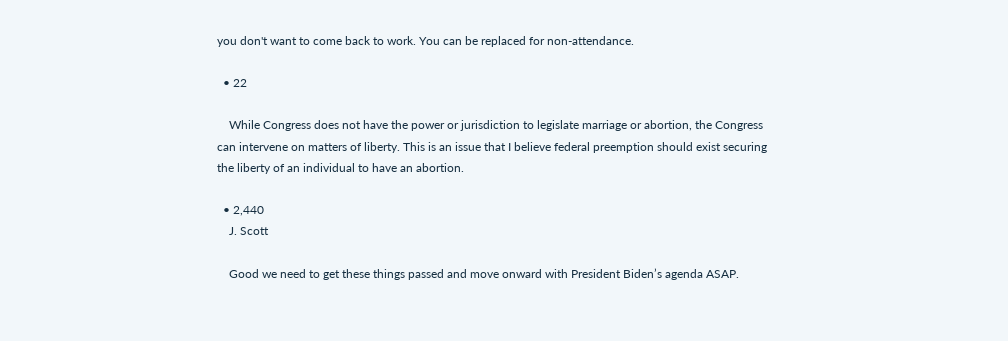you don't want to come back to work. You can be replaced for non-attendance.

  • 22

    While Congress does not have the power or jurisdiction to legislate marriage or abortion, the Congress can intervene on matters of liberty. This is an issue that I believe federal preemption should exist securing the liberty of an individual to have an abortion.

  • 2,440
    J. Scott

    Good we need to get these things passed and move onward with President Biden’s agenda ASAP.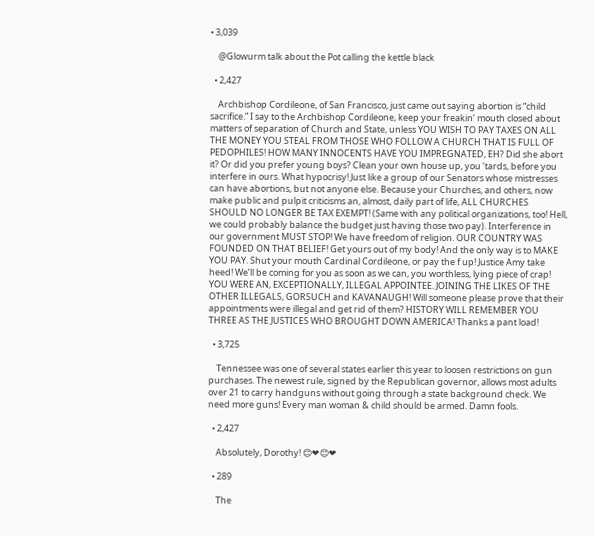• 3,039

    @Glowurm talk about the Pot calling the kettle black

  • 2,427

    Archbishop Cordileone, of San Francisco, just came out saying abortion is “child sacrifice.” I say to the Archbishop Cordileone, keep your freakin’ mouth closed about matters of separation of Church and State, unless YOU WISH TO PAY TAXES ON ALL THE MONEY YOU STEAL FROM THOSE WHO FOLLOW A CHURCH THAT IS FULL OF PEDOPHILES! HOW MANY INNOCENTS HAVE YOU IMPREGNATED, EH? Did she abort it? Or did you prefer young boys? Clean your own house up, you ‘tards, before you interfere in ours. What hypocrisy! Just like a group of our Senators whose mistresses can have abortions, but not anyone else. Because your Churches, and others, now make public and pulpit criticisms an, almost, daily part of life, ALL CHURCHES SHOULD NO LONGER BE TAX EXEMPT! (Same with any political organizations, too! Hell, we could probably balance the budget just having those two pay). Interference in our government MUST STOP! We have freedom of religion. OUR COUNTRY WAS FOUNDED ON THAT BELIEF! Get yours out of my body! And the only way is to MAKE YOU PAY. Shut your mouth Cardinal Cordileone, or pay the f up! Justice Amy take heed! We’ll be coming for you as soon as we can, you worthless, lying piece of crap! YOU WERE AN, EXCEPTIONALLY, ILLEGAL APPOINTEE. JOINING THE LIKES OF THE OTHER ILLEGALS, GORSUCH and KAVANAUGH! Will someone please prove that their appointments were illegal and get rid of them? HISTORY WILL REMEMBER YOU THREE AS THE JUSTICES WHO BROUGHT DOWN AMERICA! Thanks a pant load!

  • 3,725

    Tennessee was one of several states earlier this year to loosen restrictions on gun purchases. The newest rule, signed by the Republican governor, allows most adults over 21 to carry handguns without going through a state background check. We need more guns! Every man woman & child should be armed. Damn fools.

  • 2,427

    Absolutely, Dorothy! 😊❤😊❤

  • 289

    The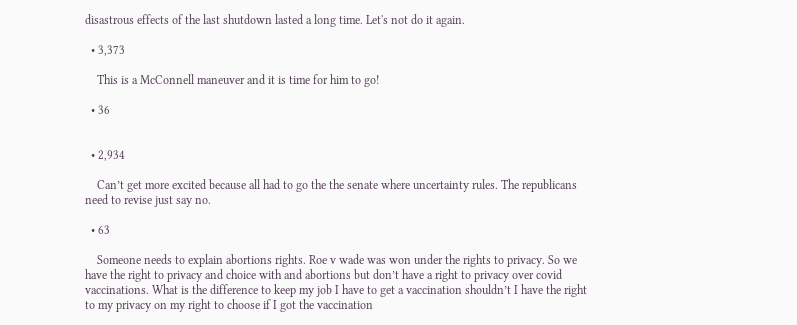disastrous effects of the last shutdown lasted a long time. Let's not do it again.

  • 3,373

    This is a McConnell maneuver and it is time for him to go!

  • 36


  • 2,934

    Can’t get more excited because all had to go the the senate where uncertainty rules. The republicans need to revise just say no.

  • 63

    Someone needs to explain abortions rights. Roe v wade was won under the rights to privacy. So we have the right to privacy and choice with and abortions but don’t have a right to privacy over covid vaccinations. What is the difference to keep my job I have to get a vaccination shouldn’t I have the right to my privacy on my right to choose if I got the vaccination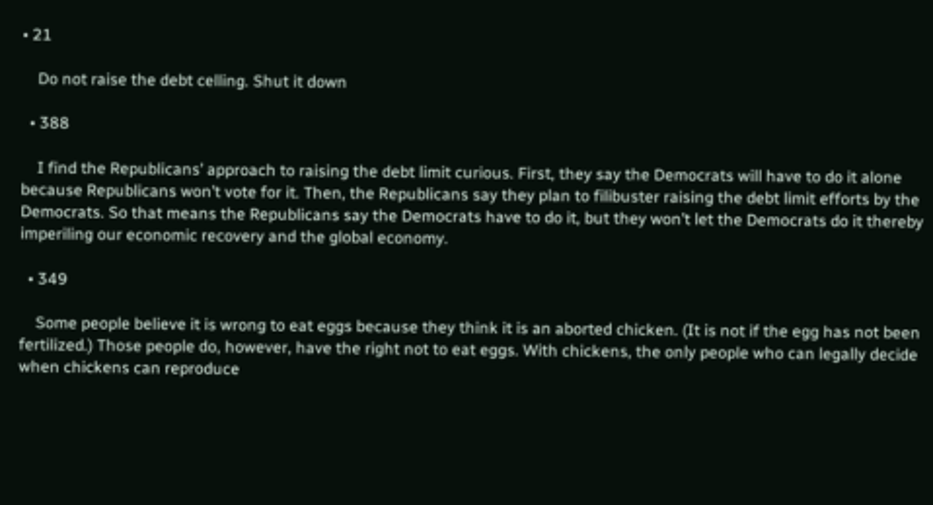• 21

    Do not raise the debt celling. Shut it down

  • 388

    I find the Republicans’ approach to raising the debt limit curious. First, they say the Democrats will have to do it alone because Republicans won’t vote for it. Then, the Republicans say they plan to filibuster raising the debt limit efforts by the Democrats. So that means the Republicans say the Democrats have to do it, but they won’t let the Democrats do it thereby imperiling our economic recovery and the global economy.

  • 349

    Some people believe it is wrong to eat eggs because they think it is an aborted chicken. (It is not if the egg has not been fertilized.) Those people do, however, have the right not to eat eggs. With chickens, the only people who can legally decide when chickens can reproduce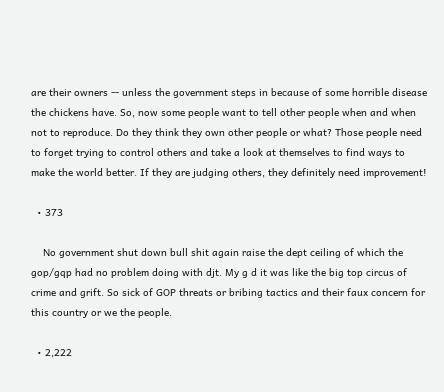are their owners -- unless the government steps in because of some horrible disease the chickens have. So, now some people want to tell other people when and when not to reproduce. Do they think they own other people or what? Those people need to forget trying to control others and take a look at themselves to find ways to make the world better. If they are judging others, they definitely need improvement!

  • 373

    No government shut down bull shit again raise the dept ceiling of which the gop/gqp had no problem doing with djt. My g d it was like the big top circus of crime and grift. So sick of GOP threats or bribing tactics and their faux concern for this country or we the people.

  • 2,222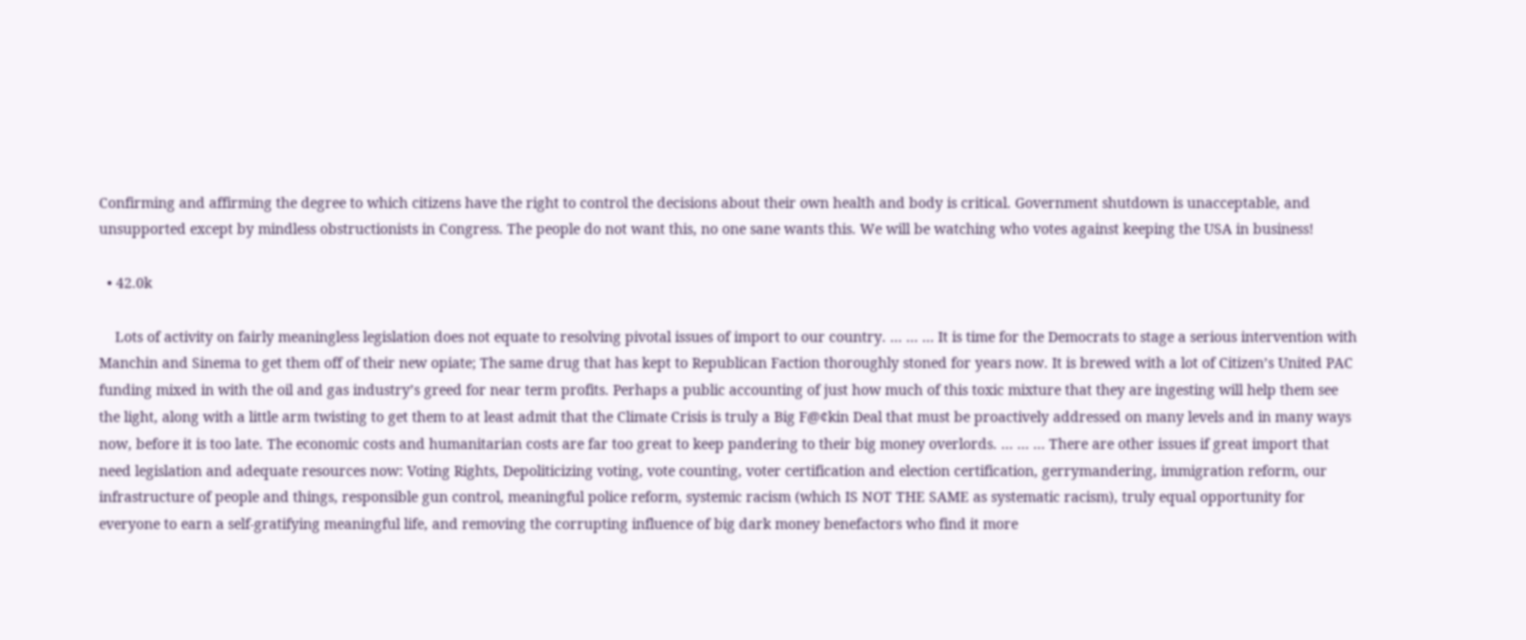Confirming and affirming the degree to which citizens have the right to control the decisions about their own health and body is critical. Government shutdown is unacceptable, and unsupported except by mindless obstructionists in Congress. The people do not want this, no one sane wants this. We will be watching who votes against keeping the USA in business!

  • 42.0k

    Lots of activity on fairly meaningless legislation does not equate to resolving pivotal issues of import to our country. … … … It is time for the Democrats to stage a serious intervention with Manchin and Sinema to get them off of their new opiate; The same drug that has kept to Republican Faction thoroughly stoned for years now. It is brewed with a lot of Citizen’s United PAC funding mixed in with the oil and gas industry’s greed for near term profits. Perhaps a public accounting of just how much of this toxic mixture that they are ingesting will help them see the light, along with a little arm twisting to get them to at least admit that the Climate Crisis is truly a Big F@¢kin Deal that must be proactively addressed on many levels and in many ways now, before it is too late. The economic costs and humanitarian costs are far too great to keep pandering to their big money overlords. … … … There are other issues if great import that need legislation and adequate resources now: Voting Rights, Depoliticizing voting, vote counting, voter certification and election certification, gerrymandering, immigration reform, our infrastructure of people and things, responsible gun control, meaningful police reform, systemic racism (which IS NOT THE SAME as systematic racism), truly equal opportunity for everyone to earn a self-gratifying meaningful life, and removing the corrupting influence of big dark money benefactors who find it more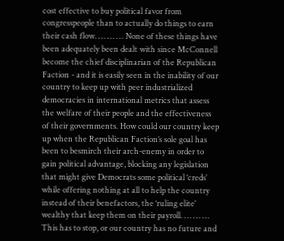cost effective to buy political favor from congresspeople than to actually do things to earn their cash flow. … … … None of these things have been adequately been dealt with since McConnell become the chief disciplinarian of the Republican Faction - and it is easily seen in the inability of our country to keep up with peer industrialized democracies in international metrics that assess the welfare of their people and the effectiveness of their governments. How could our country keep up when the Republican Faction’s sole goal has been to besmirch their arch-enemy in order to gain political advantage, blocking any legislation that might give Democrats some political ‘creds’ while offering nothing at all to help the country instead of their benefactors, the ‘ruling elite’ wealthy that keep them on their payroll. … … … This has to stop, or our country has no future and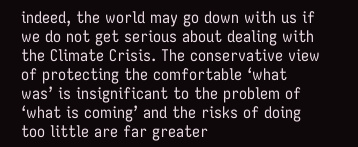indeed, the world may go down with us if we do not get serious about dealing with the Climate Crisis. The conservative view of protecting the comfortable ‘what was’ is insignificant to the problem of ‘what is coming’ and the risks of doing too little are far greater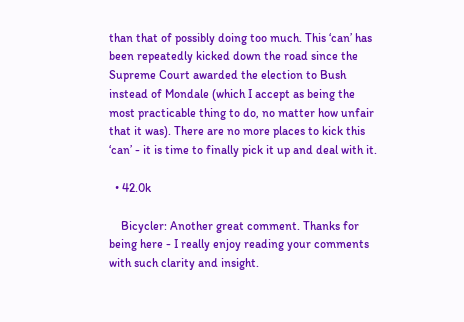than that of possibly doing too much. This ‘can’ has been repeatedly kicked down the road since the Supreme Court awarded the election to Bush instead of Mondale (which I accept as being the most practicable thing to do, no matter how unfair that it was). There are no more places to kick this ‘can’ - it is time to finally pick it up and deal with it.

  • 42.0k

    Bicycler: Another great comment. Thanks for being here - I really enjoy reading your comments with such clarity and insight.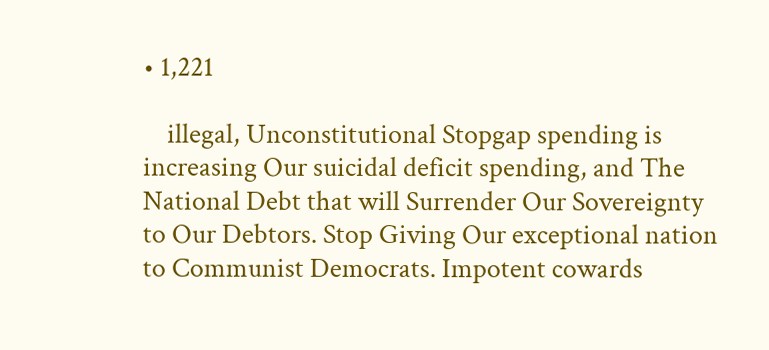• 1,221

    illegal, Unconstitutional Stopgap spending is increasing Our suicidal deficit spending, and The National Debt that will Surrender Our Sovereignty to Our Debtors. Stop Giving Our exceptional nation to Communist Democrats. Impotent cowards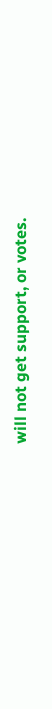will not get support, or votes.